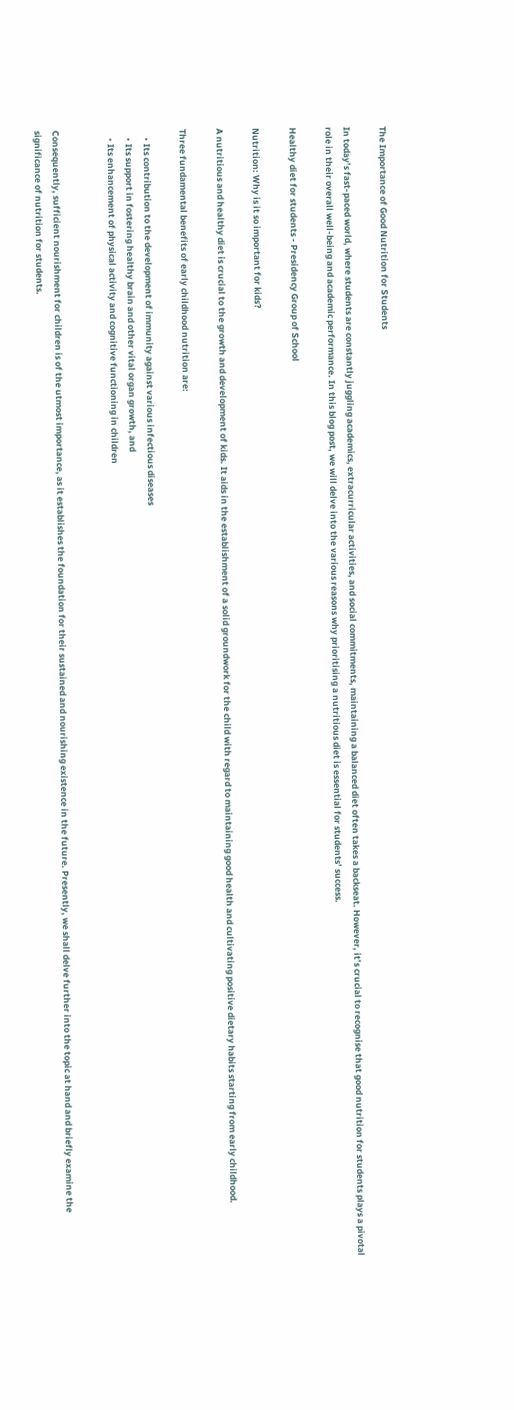The Importance of Good Nutrition for Students

In today’s fast-paced world, where students are constantly juggling academics, extracurricular activities, and social commitments, maintaining a balanced diet often takes a backseat. However, it’s crucial to recognise that good nutrition for students plays a pivotal role in their overall well-being and academic performance. In this blog post, we will delve into the various reasons why prioritising a nutritious diet is essential for students’ success.

Healthy diet for students - Presidency Group of School

Nutrition: Why is it so important for kids?

A nutritious and healthy diet is crucial to the growth and development of kids. It aids in the establishment of a solid groundwork for the child with regard to maintaining good health and cultivating positive dietary habits starting from early childhood.

Three fundamental benefits of early childhood nutrition are:

    • Its contribution to the development of immunity against various infectious diseases
    • Its support in fostering healthy brain and other vital organ growth, and
    • Its enhancement of physical activity and cognitive functioning in children


Consequently, sufficient nourishment for children is of the utmost importance, as it establishes the foundation for their sustained and nourishing existence in the future. Presently, we shall delve further into the topic at hand and briefly examine the significance of nutrition for students.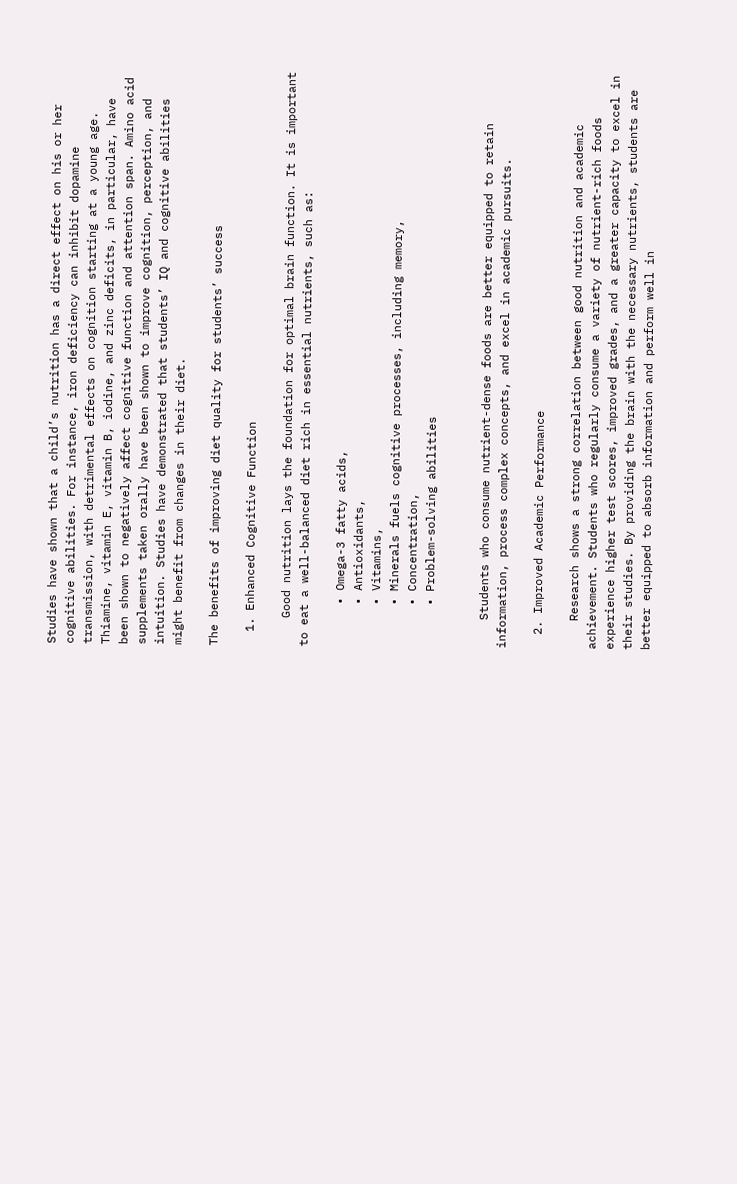Studies have shown that a child’s nutrition has a direct effect on his or her cognitive abilities. For instance, iron deficiency can inhibit dopamine transmission, with detrimental effects on cognition starting at a young age. Thiamine, vitamin E, vitamin B, iodine, and zinc deficits, in particular, have been shown to negatively affect cognitive function and attention span. Amino acid supplements taken orally have been shown to improve cognition, perception, and intuition. Studies have demonstrated that students’ IQ and cognitive abilities might benefit from changes in their diet.

The benefits of improving diet quality for students’ success

  1. Enhanced Cognitive Function

    Good nutrition lays the foundation for optimal brain function. It is important to eat a well-balanced diet rich in essential nutrients, such as:

      • Omega-3 fatty acids,
      • Antioxidants,
      • Vitamins,
      • Minerals fuels cognitive processes, including memory,
      • Concentration,
      • Problem-solving abilities


    Students who consume nutrient-dense foods are better equipped to retain information, process complex concepts, and excel in academic pursuits.

  2. Improved Academic Performance

    Research shows a strong correlation between good nutrition and academic achievement. Students who regularly consume a variety of nutrient-rich foods experience higher test scores, improved grades, and a greater capacity to excel in their studies. By providing the brain with the necessary nutrients, students are better equipped to absorb information and perform well in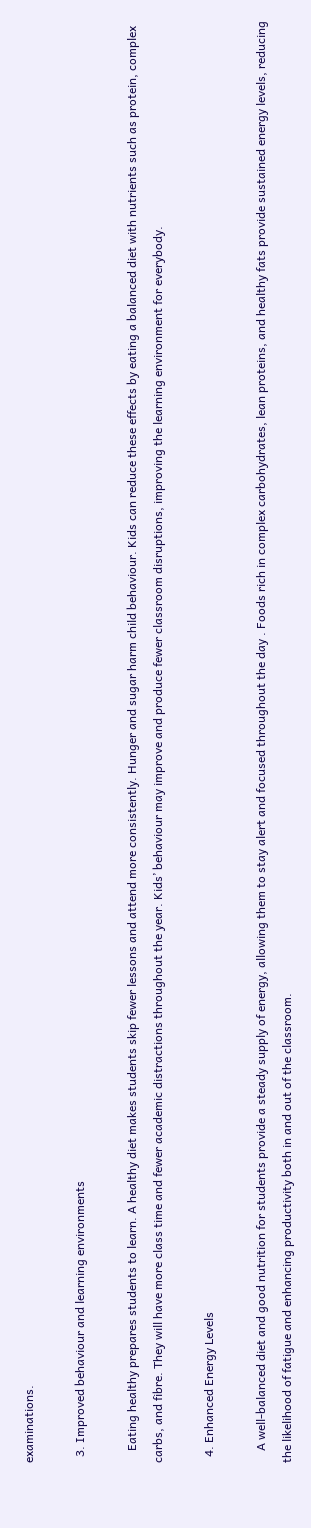examinations.

  3. Improved behaviour and learning environments

    Eating healthy prepares students to learn. A healthy diet makes students skip fewer lessons and attend more consistently. Hunger and sugar harm child behaviour. Kids can reduce these effects by eating a balanced diet with nutrients such as protein, complex carbs, and fibre. They will have more class time and fewer academic distractions throughout the year. Kids’ behaviour may improve and produce fewer classroom disruptions, improving the learning environment for everybody.

  4. Enhanced Energy Levels

    A well-balanced diet and good nutrition for students provide a steady supply of energy, allowing them to stay alert and focused throughout the day . Foods rich in complex carbohydrates, lean proteins, and healthy fats provide sustained energy levels, reducing the likelihood of fatigue and enhancing productivity both in and out of the classroom.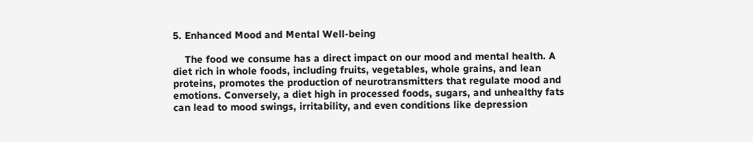5. Enhanced Mood and Mental Well-being

    The food we consume has a direct impact on our mood and mental health. A diet rich in whole foods, including fruits, vegetables, whole grains, and lean proteins, promotes the production of neurotransmitters that regulate mood and emotions. Conversely, a diet high in processed foods, sugars, and unhealthy fats can lead to mood swings, irritability, and even conditions like depression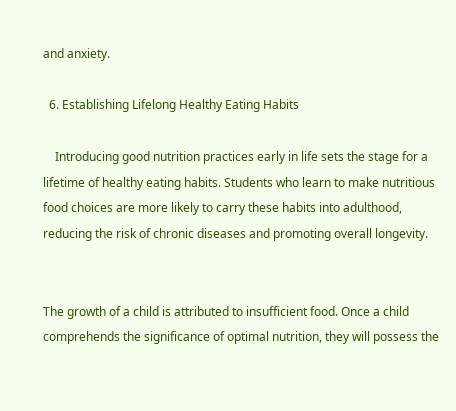and anxiety.

  6. Establishing Lifelong Healthy Eating Habits

    Introducing good nutrition practices early in life sets the stage for a lifetime of healthy eating habits. Students who learn to make nutritious food choices are more likely to carry these habits into adulthood, reducing the risk of chronic diseases and promoting overall longevity.


The growth of a child is attributed to insufficient food. Once a child comprehends the significance of optimal nutrition, they will possess the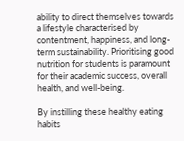ability to direct themselves towards a lifestyle characterised by contentment, happiness, and long-term sustainability. Prioritising good nutrition for students is paramount for their academic success, overall health, and well-being.

By instilling these healthy eating habits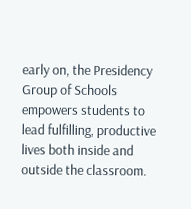early on, the Presidency Group of Schools empowers students to lead fulfilling, productive lives both inside and outside the classroom.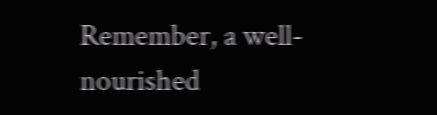Remember, a well-nourished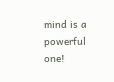mind is a powerful one!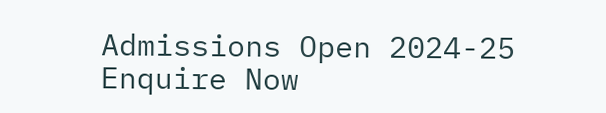Admissions Open 2024-25
Enquire Now